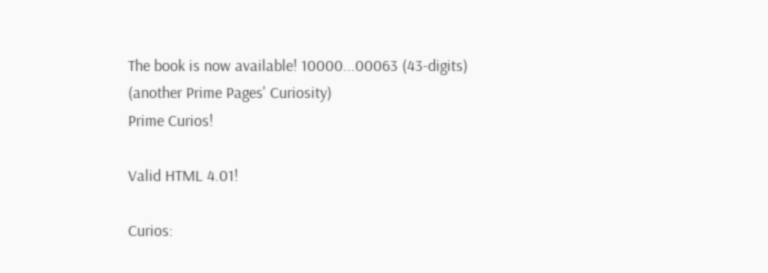The book is now available! 10000...00063 (43-digits)
(another Prime Pages' Curiosity)
Prime Curios!

Valid HTML 4.01!

Curios: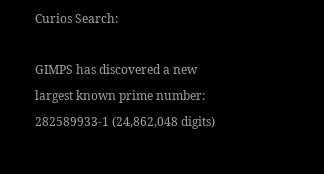Curios Search:

GIMPS has discovered a new largest known prime number: 282589933-1 (24,862,048 digits)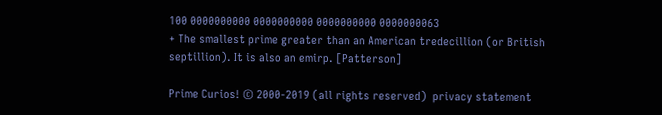100 0000000000 0000000000 0000000000 0000000063
+ The smallest prime greater than an American tredecillion (or British septillion). It is also an emirp. [Patterson]

Prime Curios! © 2000-2019 (all rights reserved)  privacy statement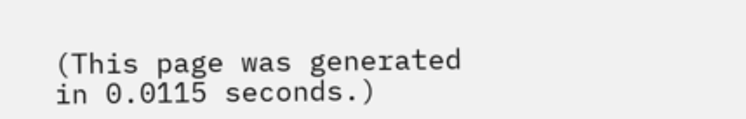(This page was generated in 0.0115 seconds.)